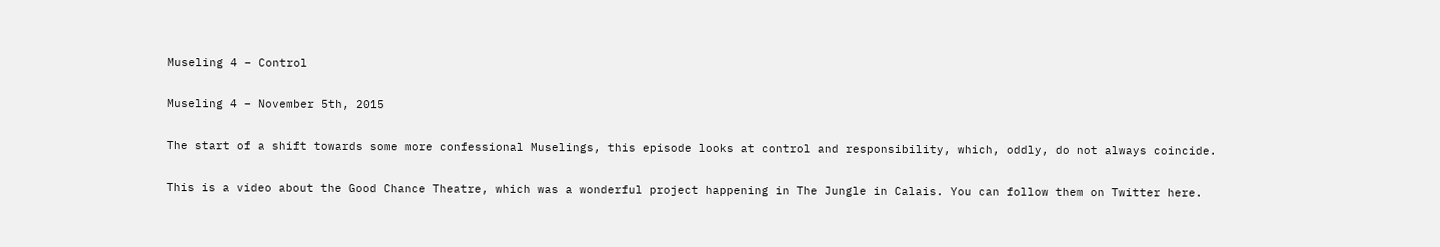Museling 4 – Control

Museling 4 – November 5th, 2015

The start of a shift towards some more confessional Muselings, this episode looks at control and responsibility, which, oddly, do not always coincide.

This is a video about the Good Chance Theatre, which was a wonderful project happening in The Jungle in Calais. You can follow them on Twitter here.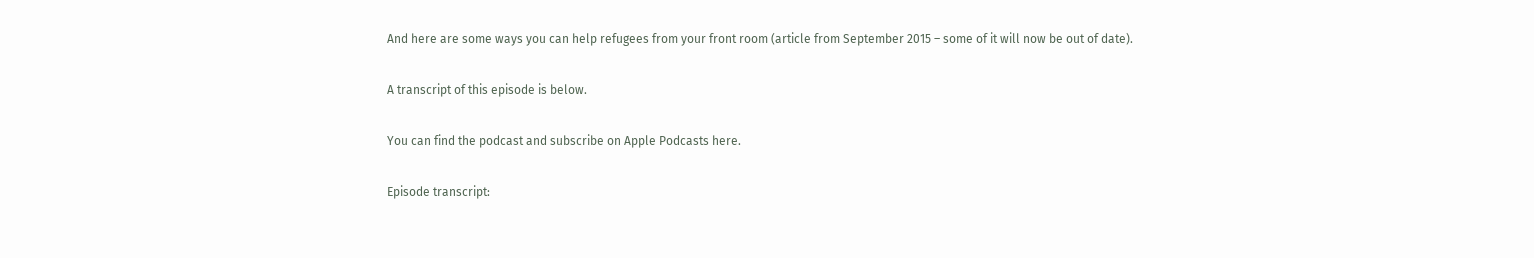And here are some ways you can help refugees from your front room (article from September 2015 – some of it will now be out of date).

A transcript of this episode is below.

You can find the podcast and subscribe on Apple Podcasts here.

Episode transcript: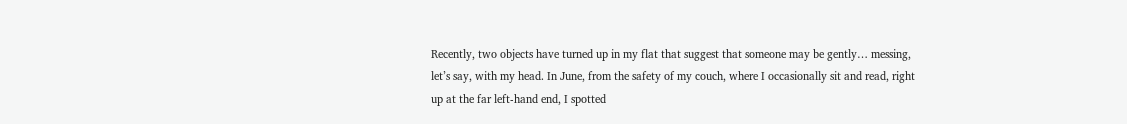Recently, two objects have turned up in my flat that suggest that someone may be gently… messing, let’s say, with my head. In June, from the safety of my couch, where I occasionally sit and read, right up at the far left-hand end, I spotted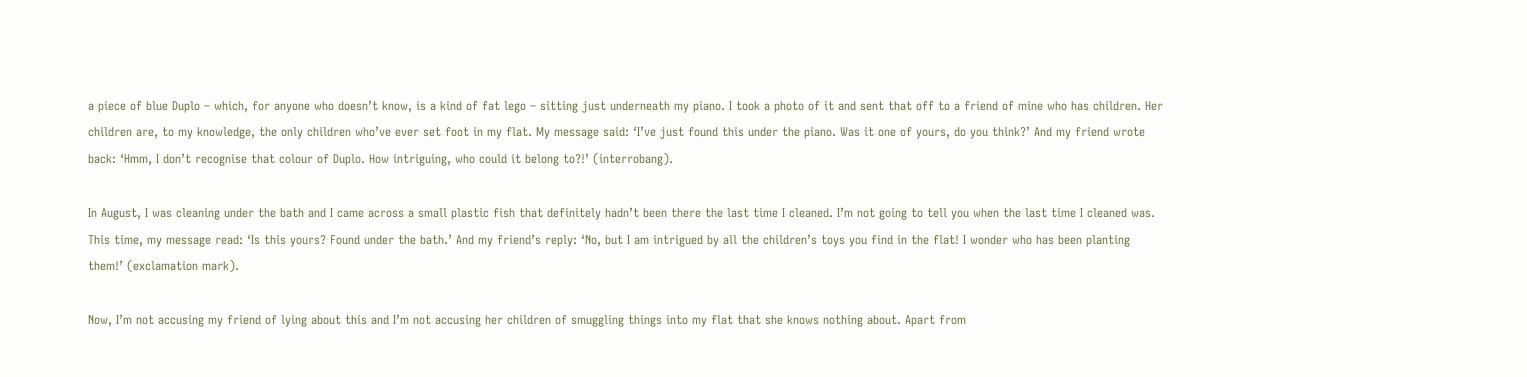a piece of blue Duplo – which, for anyone who doesn’t know, is a kind of fat lego – sitting just underneath my piano. I took a photo of it and sent that off to a friend of mine who has children. Her children are, to my knowledge, the only children who’ve ever set foot in my flat. My message said: ‘I’ve just found this under the piano. Was it one of yours, do you think?’ And my friend wrote back: ‘Hmm, I don’t recognise that colour of Duplo. How intriguing, who could it belong to?!’ (interrobang).

In August, I was cleaning under the bath and I came across a small plastic fish that definitely hadn’t been there the last time I cleaned. I’m not going to tell you when the last time I cleaned was. This time, my message read: ‘Is this yours? Found under the bath.’ And my friend’s reply: ‘No, but I am intrigued by all the children’s toys you find in the flat! I wonder who has been planting them!’ (exclamation mark).

Now, I’m not accusing my friend of lying about this and I’m not accusing her children of smuggling things into my flat that she knows nothing about. Apart from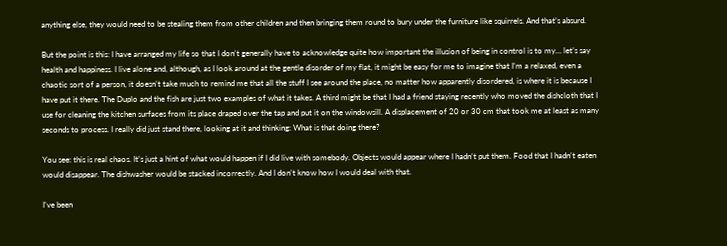anything else, they would need to be stealing them from other children and then bringing them round to bury under the furniture like squirrels. And that’s absurd.

But the point is this: I have arranged my life so that I don’t generally have to acknowledge quite how important the illusion of being in control is to my… let’s say health and happiness. I live alone and, although, as I look around at the gentle disorder of my flat, it might be easy for me to imagine that I’m a relaxed, even a chaotic sort of a person, it doesn’t take much to remind me that all the stuff I see around the place, no matter how apparently disordered, is where it is because I have put it there. The Duplo and the fish are just two examples of what it takes. A third might be that I had a friend staying recently who moved the dishcloth that I use for cleaning the kitchen surfaces from its place draped over the tap and put it on the windowsill. A displacement of 20 or 30 cm that took me at least as many seconds to process. I really did just stand there, looking at it and thinking: What is that doing there?

You see: this is real chaos. It’s just a hint of what would happen if I did live with somebody. Objects would appear where I hadn’t put them. Food that I hadn’t eaten would disappear. The dishwasher would be stacked incorrectly. And I don’t know how I would deal with that.

I’ve been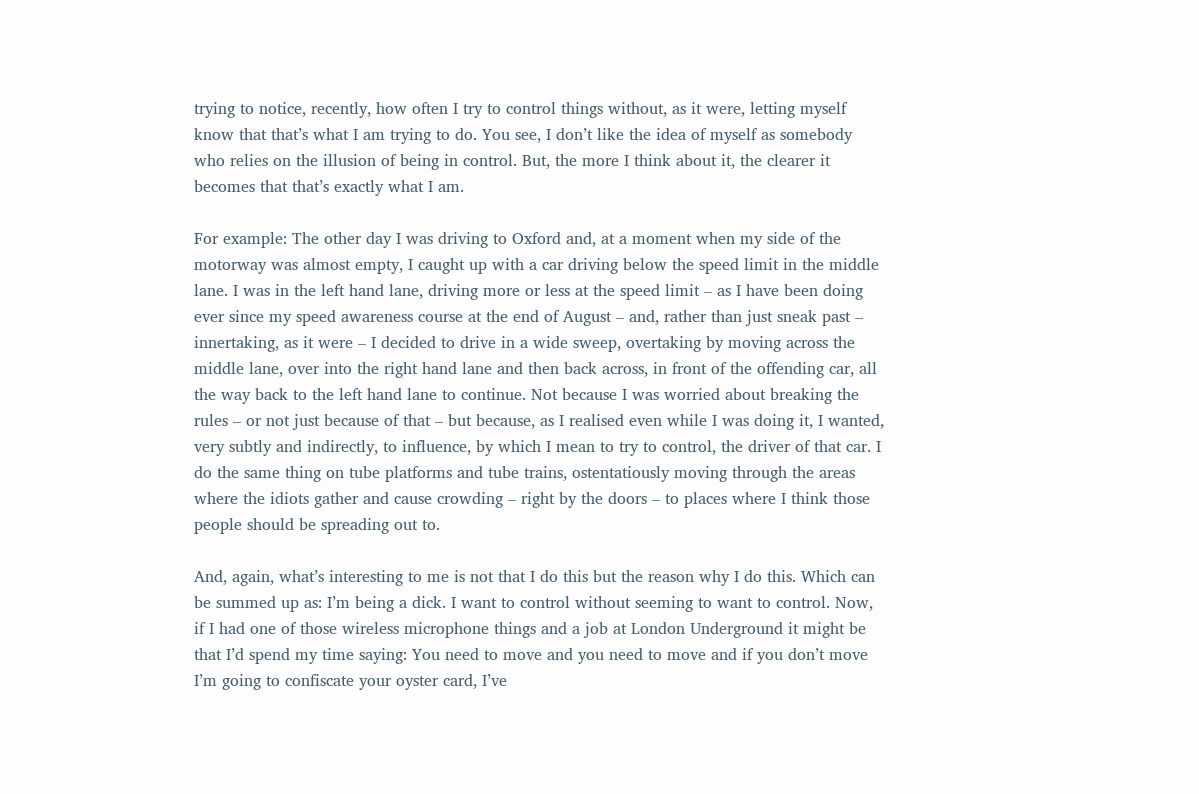trying to notice, recently, how often I try to control things without, as it were, letting myself know that that’s what I am trying to do. You see, I don’t like the idea of myself as somebody who relies on the illusion of being in control. But, the more I think about it, the clearer it becomes that that’s exactly what I am.

For example: The other day I was driving to Oxford and, at a moment when my side of the motorway was almost empty, I caught up with a car driving below the speed limit in the middle lane. I was in the left hand lane, driving more or less at the speed limit – as I have been doing ever since my speed awareness course at the end of August – and, rather than just sneak past – innertaking, as it were – I decided to drive in a wide sweep, overtaking by moving across the middle lane, over into the right hand lane and then back across, in front of the offending car, all the way back to the left hand lane to continue. Not because I was worried about breaking the rules – or not just because of that – but because, as I realised even while I was doing it, I wanted, very subtly and indirectly, to influence, by which I mean to try to control, the driver of that car. I do the same thing on tube platforms and tube trains, ostentatiously moving through the areas where the idiots gather and cause crowding – right by the doors – to places where I think those people should be spreading out to.

And, again, what’s interesting to me is not that I do this but the reason why I do this. Which can be summed up as: I’m being a dick. I want to control without seeming to want to control. Now, if I had one of those wireless microphone things and a job at London Underground it might be that I’d spend my time saying: You need to move and you need to move and if you don’t move I’m going to confiscate your oyster card, I’ve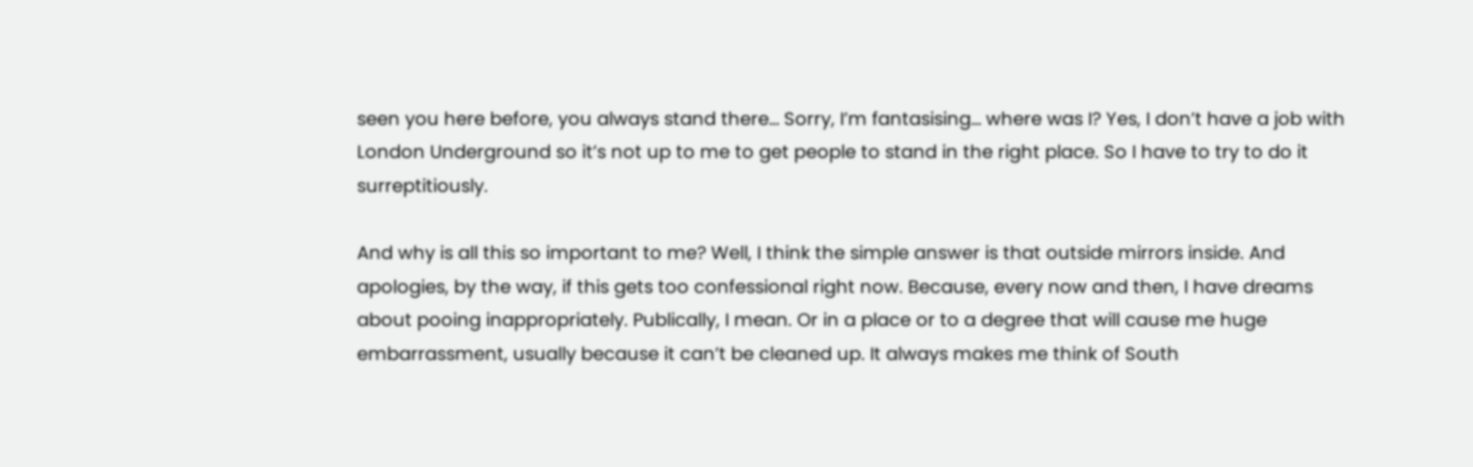seen you here before, you always stand there… Sorry, I’m fantasising… where was I? Yes, I don’t have a job with London Underground so it’s not up to me to get people to stand in the right place. So I have to try to do it surreptitiously.

And why is all this so important to me? Well, I think the simple answer is that outside mirrors inside. And apologies, by the way, if this gets too confessional right now. Because, every now and then, I have dreams about pooing inappropriately. Publically, I mean. Or in a place or to a degree that will cause me huge embarrassment, usually because it can’t be cleaned up. It always makes me think of South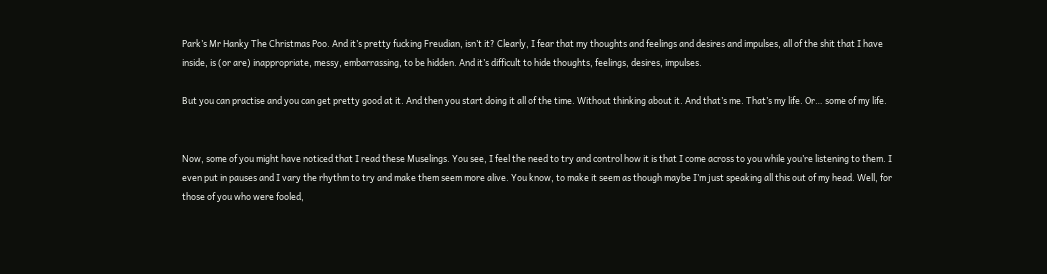Park’s Mr Hanky The Christmas Poo. And it’s pretty fucking Freudian, isn’t it? Clearly, I fear that my thoughts and feelings and desires and impulses, all of the shit that I have inside, is (or are) inappropriate, messy, embarrassing, to be hidden. And it’s difficult to hide thoughts, feelings, desires, impulses.

But you can practise and you can get pretty good at it. And then you start doing it all of the time. Without thinking about it. And that’s me. That’s my life. Or… some of my life.


Now, some of you might have noticed that I read these Muselings. You see, I feel the need to try and control how it is that I come across to you while you’re listening to them. I even put in pauses and I vary the rhythm to try and make them seem more alive. You know, to make it seem as though maybe I’m just speaking all this out of my head. Well, for those of you who were fooled,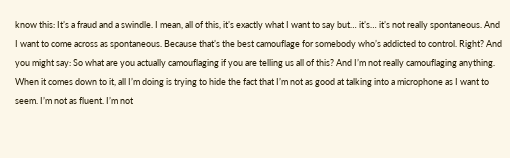know this: It’s a fraud and a swindle. I mean, all of this, it’s exactly what I want to say but… it’s… it’s not really spontaneous. And I want to come across as spontaneous. Because that’s the best camouflage for somebody who’s addicted to control. Right? And you might say: So what are you actually camouflaging if you are telling us all of this? And I’m not really camouflaging anything. When it comes down to it, all I’m doing is trying to hide the fact that I’m not as good at talking into a microphone as I want to seem. I’m not as fluent. I’m not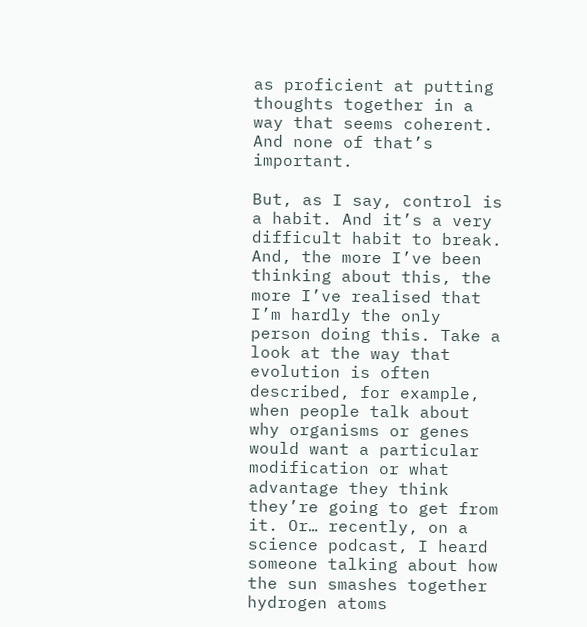as proficient at putting thoughts together in a way that seems coherent. And none of that’s important.

But, as I say, control is a habit. And it’s a very difficult habit to break. And, the more I’ve been thinking about this, the more I’ve realised that I’m hardly the only person doing this. Take a look at the way that evolution is often described, for example, when people talk about why organisms or genes would want a particular modification or what advantage they think they’re going to get from it. Or… recently, on a science podcast, I heard someone talking about how the sun smashes together hydrogen atoms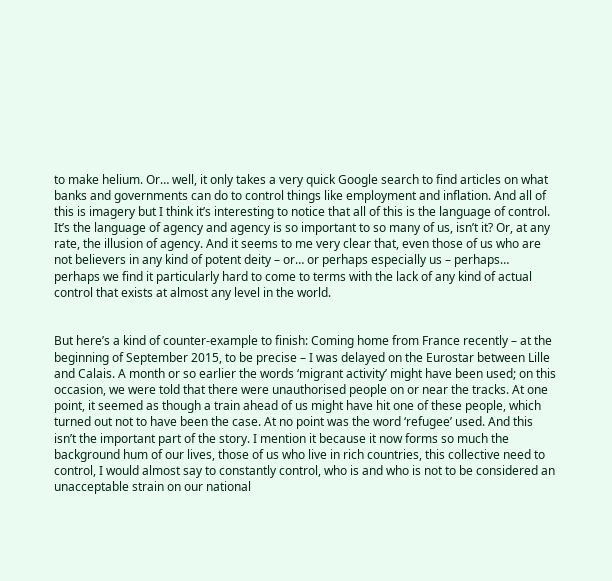to make helium. Or… well, it only takes a very quick Google search to find articles on what banks and governments can do to control things like employment and inflation. And all of this is imagery but I think it’s interesting to notice that all of this is the language of control. It’s the language of agency and agency is so important to so many of us, isn’t it? Or, at any rate, the illusion of agency. And it seems to me very clear that, even those of us who are not believers in any kind of potent deity – or… or perhaps especially us – perhaps… perhaps we find it particularly hard to come to terms with the lack of any kind of actual control that exists at almost any level in the world.


But here’s a kind of counter-example to finish: Coming home from France recently – at the beginning of September 2015, to be precise – I was delayed on the Eurostar between Lille and Calais. A month or so earlier the words ‘migrant activity’ might have been used; on this occasion, we were told that there were unauthorised people on or near the tracks. At one point, it seemed as though a train ahead of us might have hit one of these people, which turned out not to have been the case. At no point was the word ‘refugee’ used. And this isn’t the important part of the story. I mention it because it now forms so much the background hum of our lives, those of us who live in rich countries, this collective need to control, I would almost say to constantly control, who is and who is not to be considered an unacceptable strain on our national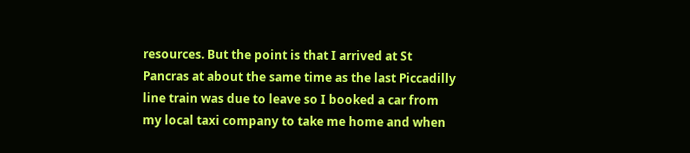resources. But the point is that I arrived at St Pancras at about the same time as the last Piccadilly line train was due to leave so I booked a car from my local taxi company to take me home and when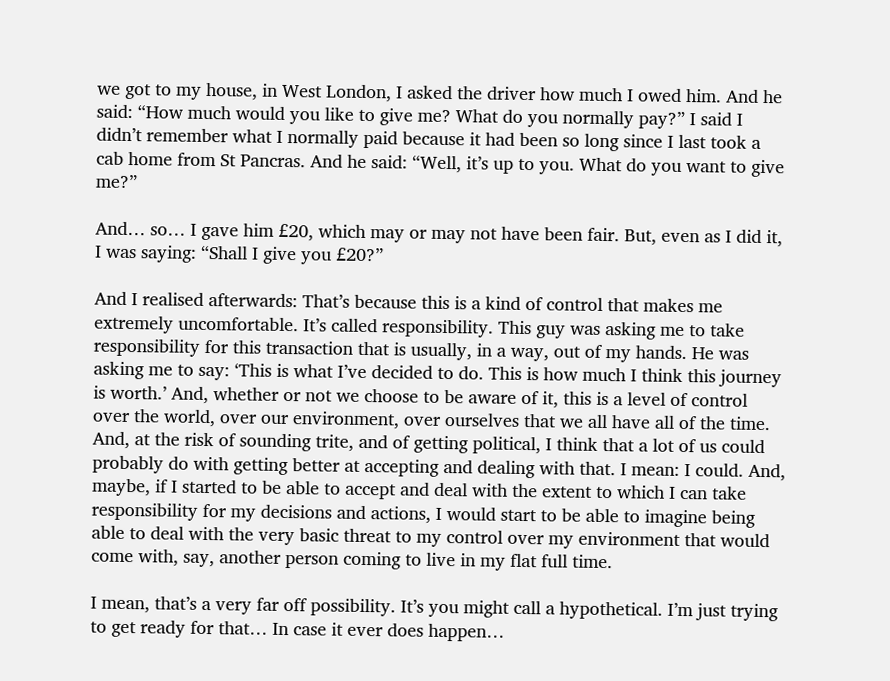we got to my house, in West London, I asked the driver how much I owed him. And he said: “How much would you like to give me? What do you normally pay?” I said I didn’t remember what I normally paid because it had been so long since I last took a cab home from St Pancras. And he said: “Well, it’s up to you. What do you want to give me?”

And… so… I gave him £20, which may or may not have been fair. But, even as I did it, I was saying: “Shall I give you £20?”

And I realised afterwards: That’s because this is a kind of control that makes me extremely uncomfortable. It’s called responsibility. This guy was asking me to take responsibility for this transaction that is usually, in a way, out of my hands. He was asking me to say: ‘This is what I’ve decided to do. This is how much I think this journey is worth.’ And, whether or not we choose to be aware of it, this is a level of control over the world, over our environment, over ourselves that we all have all of the time. And, at the risk of sounding trite, and of getting political, I think that a lot of us could probably do with getting better at accepting and dealing with that. I mean: I could. And, maybe, if I started to be able to accept and deal with the extent to which I can take responsibility for my decisions and actions, I would start to be able to imagine being able to deal with the very basic threat to my control over my environment that would come with, say, another person coming to live in my flat full time.

I mean, that’s a very far off possibility. It’s you might call a hypothetical. I’m just trying to get ready for that… In case it ever does happen…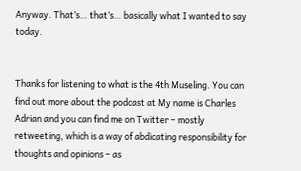Anyway. That’s… that’s… basically what I wanted to say today.


Thanks for listening to what is the 4th Museling. You can find out more about the podcast at My name is Charles Adrian and you can find me on Twitter – mostly retweeting, which is a way of abdicating responsibility for thoughts and opinions – as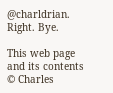@charldrian. Right. Bye.

This web page and its contents © Charles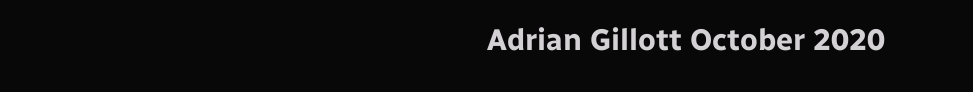Adrian Gillott October 2020